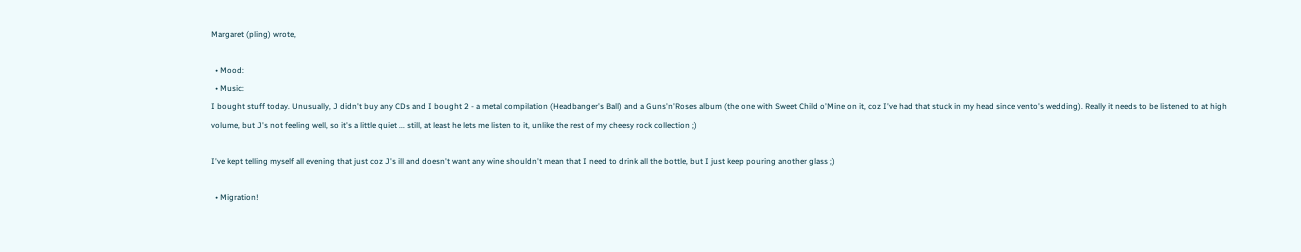Margaret (pling) wrote,

  • Mood:
  • Music:
I bought stuff today. Unusually, J didn't buy any CDs and I bought 2 - a metal compilation (Headbanger's Ball) and a Guns'n'Roses album (the one with Sweet Child o'Mine on it, coz I've had that stuck in my head since vento's wedding). Really it needs to be listened to at high volume, but J's not feeling well, so it's a little quiet ... still, at least he lets me listen to it, unlike the rest of my cheesy rock collection ;)

I've kept telling myself all evening that just coz J's ill and doesn't want any wine shouldn't mean that I need to drink all the bottle, but I just keep pouring another glass ;)

  • Migration!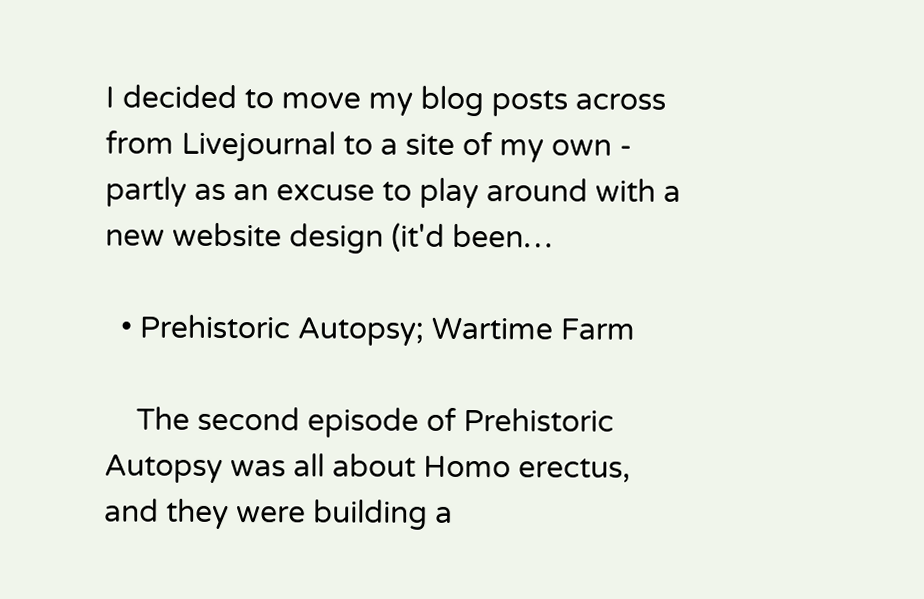I decided to move my blog posts across from Livejournal to a site of my own - partly as an excuse to play around with a new website design (it'd been…

  • Prehistoric Autopsy; Wartime Farm

    The second episode of Prehistoric Autopsy was all about Homo erectus, and they were building a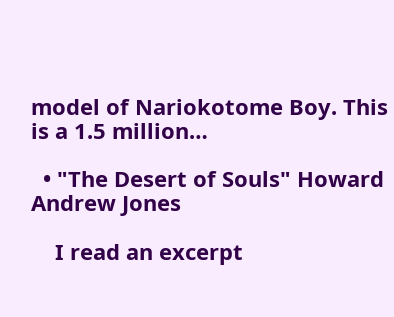model of Nariokotome Boy. This is a 1.5 million…

  • "The Desert of Souls" Howard Andrew Jones

    I read an excerpt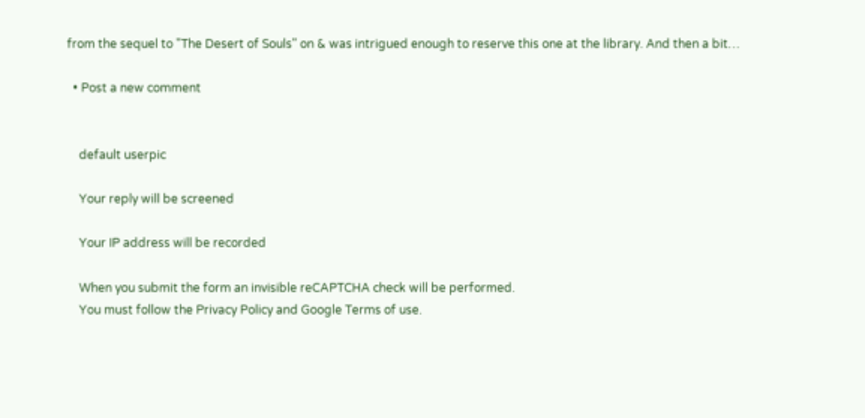from the sequel to "The Desert of Souls" on & was intrigued enough to reserve this one at the library. And then a bit…

  • Post a new comment


    default userpic

    Your reply will be screened

    Your IP address will be recorded

    When you submit the form an invisible reCAPTCHA check will be performed.
    You must follow the Privacy Policy and Google Terms of use.